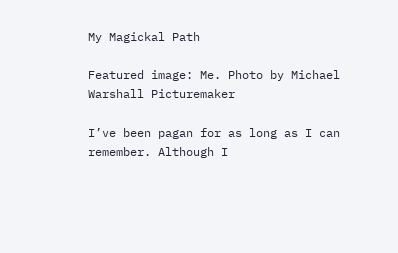My Magickal Path

Featured image: Me. Photo by Michael Warshall Picturemaker

I’ve been pagan for as long as I can remember. Although I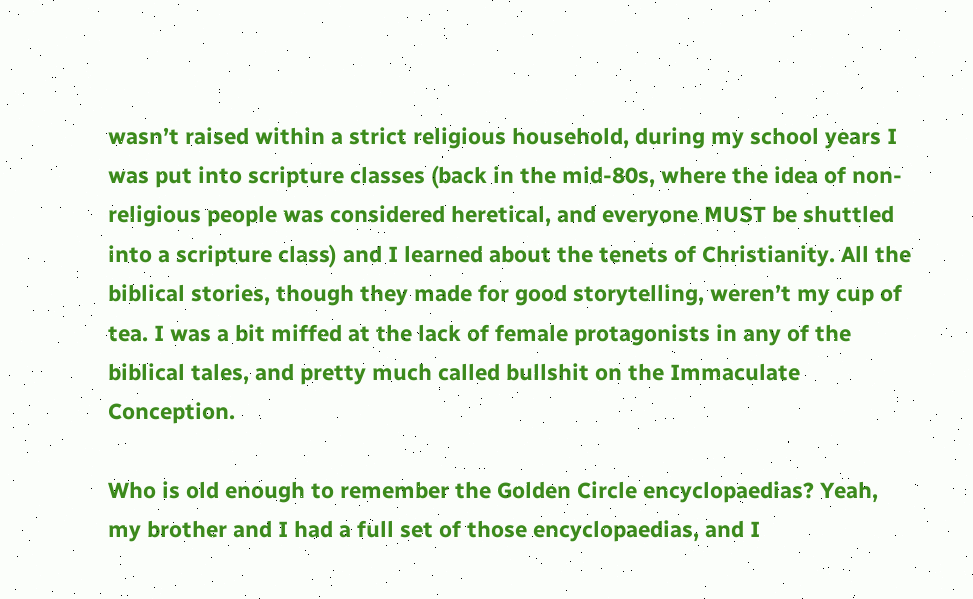wasn’t raised within a strict religious household, during my school years I was put into scripture classes (back in the mid-80s, where the idea of non-religious people was considered heretical, and everyone MUST be shuttled into a scripture class) and I learned about the tenets of Christianity. All the biblical stories, though they made for good storytelling, weren’t my cup of tea. I was a bit miffed at the lack of female protagonists in any of the biblical tales, and pretty much called bullshit on the Immaculate Conception.

Who is old enough to remember the Golden Circle encyclopaedias? Yeah, my brother and I had a full set of those encyclopaedias, and I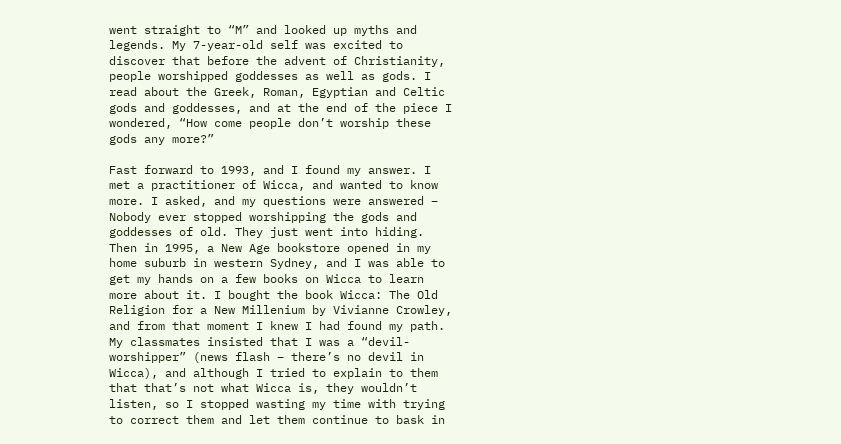went straight to “M” and looked up myths and legends. My 7-year-old self was excited to discover that before the advent of Christianity, people worshipped goddesses as well as gods. I read about the Greek, Roman, Egyptian and Celtic gods and goddesses, and at the end of the piece I wondered, “How come people don’t worship these gods any more?”

Fast forward to 1993, and I found my answer. I met a practitioner of Wicca, and wanted to know more. I asked, and my questions were answered – Nobody ever stopped worshipping the gods and goddesses of old. They just went into hiding. Then in 1995, a New Age bookstore opened in my home suburb in western Sydney, and I was able to get my hands on a few books on Wicca to learn more about it. I bought the book Wicca: The Old Religion for a New Millenium by Vivianne Crowley, and from that moment I knew I had found my path. My classmates insisted that I was a “devil-worshipper” (news flash – there’s no devil in Wicca), and although I tried to explain to them that that’s not what Wicca is, they wouldn’t listen, so I stopped wasting my time with trying to correct them and let them continue to bask in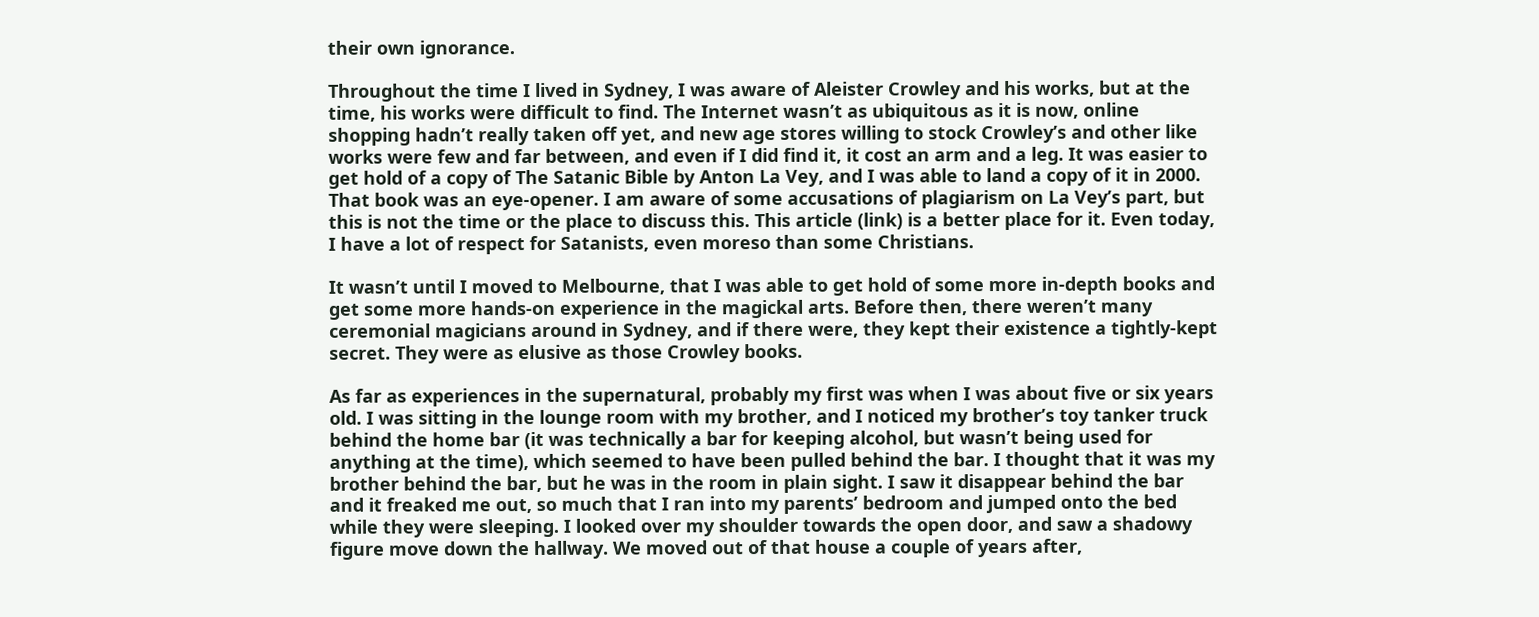their own ignorance.

Throughout the time I lived in Sydney, I was aware of Aleister Crowley and his works, but at the time, his works were difficult to find. The Internet wasn’t as ubiquitous as it is now, online shopping hadn’t really taken off yet, and new age stores willing to stock Crowley’s and other like works were few and far between, and even if I did find it, it cost an arm and a leg. It was easier to get hold of a copy of The Satanic Bible by Anton La Vey, and I was able to land a copy of it in 2000. That book was an eye-opener. I am aware of some accusations of plagiarism on La Vey’s part, but this is not the time or the place to discuss this. This article (link) is a better place for it. Even today, I have a lot of respect for Satanists, even moreso than some Christians.

It wasn’t until I moved to Melbourne, that I was able to get hold of some more in-depth books and get some more hands-on experience in the magickal arts. Before then, there weren’t many ceremonial magicians around in Sydney, and if there were, they kept their existence a tightly-kept secret. They were as elusive as those Crowley books.

As far as experiences in the supernatural, probably my first was when I was about five or six years old. I was sitting in the lounge room with my brother, and I noticed my brother’s toy tanker truck behind the home bar (it was technically a bar for keeping alcohol, but wasn’t being used for anything at the time), which seemed to have been pulled behind the bar. I thought that it was my brother behind the bar, but he was in the room in plain sight. I saw it disappear behind the bar and it freaked me out, so much that I ran into my parents’ bedroom and jumped onto the bed while they were sleeping. I looked over my shoulder towards the open door, and saw a shadowy figure move down the hallway. We moved out of that house a couple of years after,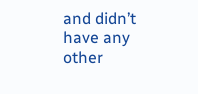and didn’t have any other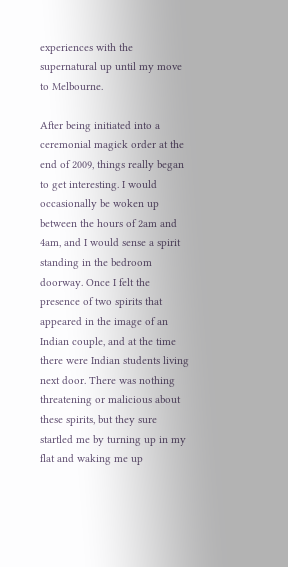experiences with the supernatural up until my move to Melbourne.

After being initiated into a ceremonial magick order at the end of 2009, things really began to get interesting. I would occasionally be woken up between the hours of 2am and 4am, and I would sense a spirit standing in the bedroom doorway. Once I felt the presence of two spirits that appeared in the image of an Indian couple, and at the time there were Indian students living next door. There was nothing threatening or malicious about these spirits, but they sure startled me by turning up in my flat and waking me up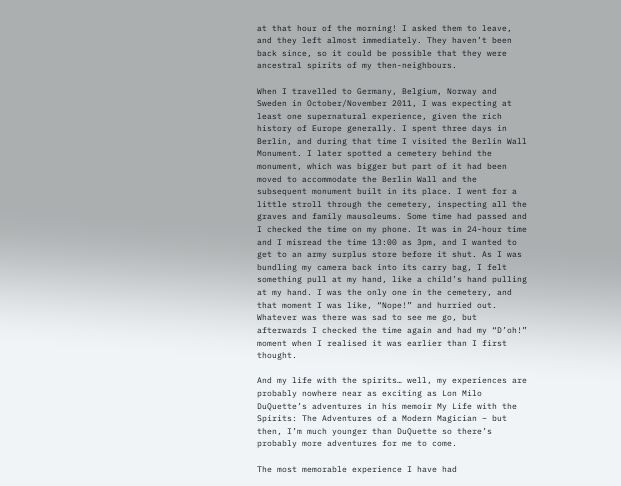at that hour of the morning! I asked them to leave, and they left almost immediately. They haven’t been back since, so it could be possible that they were ancestral spirits of my then-neighbours.

When I travelled to Germany, Belgium, Norway and Sweden in October/November 2011, I was expecting at least one supernatural experience, given the rich history of Europe generally. I spent three days in Berlin, and during that time I visited the Berlin Wall Monument. I later spotted a cemetery behind the monument, which was bigger but part of it had been moved to accommodate the Berlin Wall and the subsequent monument built in its place. I went for a little stroll through the cemetery, inspecting all the graves and family mausoleums. Some time had passed and I checked the time on my phone. It was in 24-hour time and I misread the time 13:00 as 3pm, and I wanted to get to an army surplus store before it shut. As I was bundling my camera back into its carry bag, I felt something pull at my hand, like a child’s hand pulling at my hand. I was the only one in the cemetery, and that moment I was like, “Nope!” and hurried out. Whatever was there was sad to see me go, but afterwards I checked the time again and had my “D’oh!” moment when I realised it was earlier than I first thought.

And my life with the spirits… well, my experiences are probably nowhere near as exciting as Lon Milo DuQuette’s adventures in his memoir My Life with the Spirits: The Adventures of a Modern Magician – but then, I’m much younger than DuQuette so there’s probably more adventures for me to come.

The most memorable experience I have had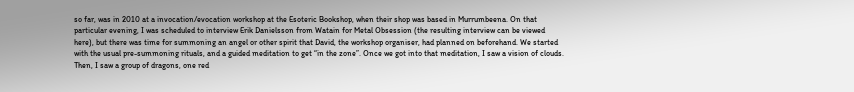so far, was in 2010 at a invocation/evocation workshop at the Esoteric Bookshop, when their shop was based in Murrumbeena. On that particular evening, I was scheduled to interview Erik Danielsson from Watain for Metal Obsession (the resulting interview can be viewed here), but there was time for summoning an angel or other spirit that David, the workshop organiser, had planned on beforehand. We started with the usual pre-summoning rituals, and a guided meditation to get “in the zone”. Once we got into that meditation, I saw a vision of clouds. Then, I saw a group of dragons, one red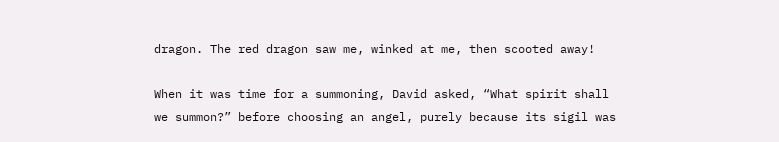dragon. The red dragon saw me, winked at me, then scooted away!

When it was time for a summoning, David asked, “What spirit shall we summon?” before choosing an angel, purely because its sigil was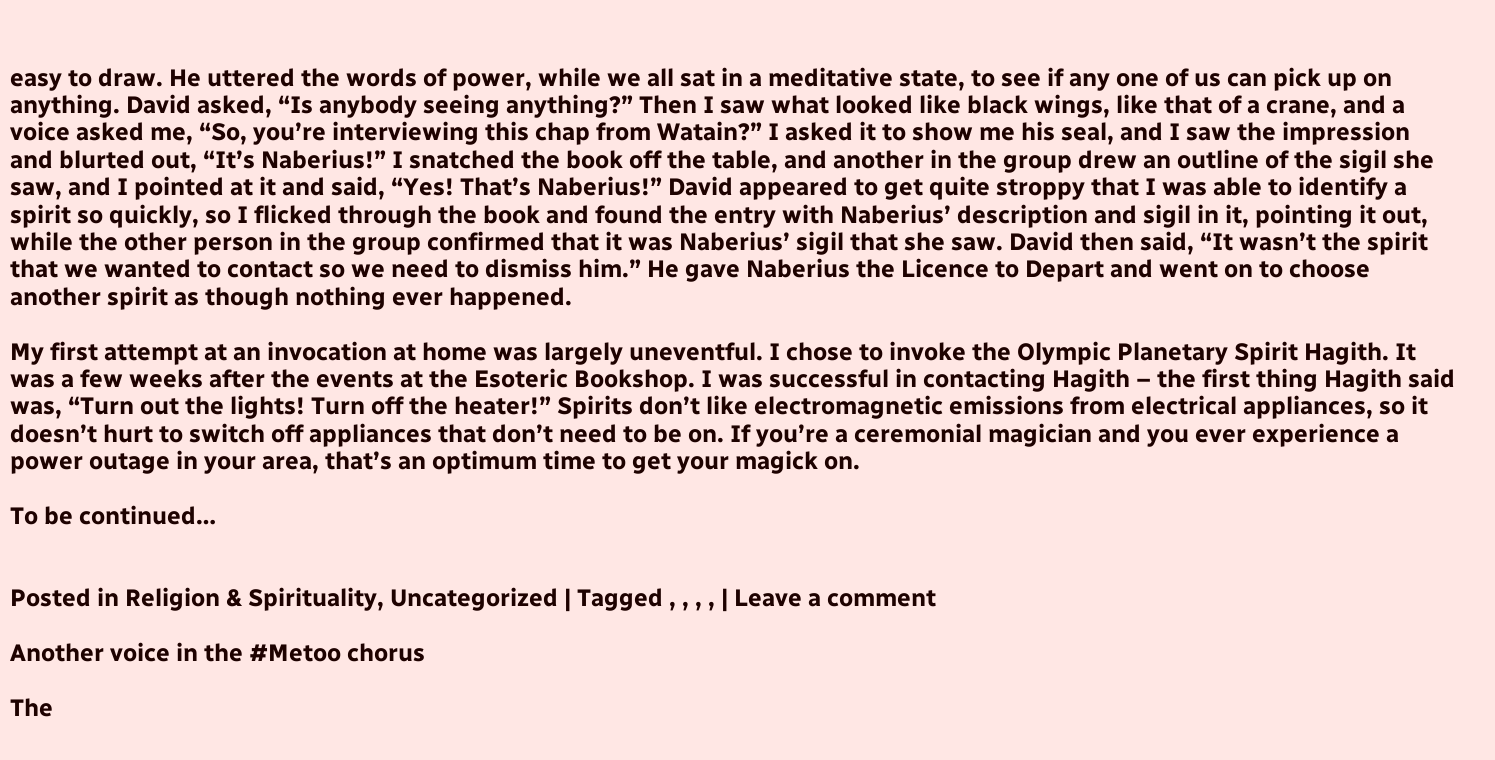easy to draw. He uttered the words of power, while we all sat in a meditative state, to see if any one of us can pick up on anything. David asked, “Is anybody seeing anything?” Then I saw what looked like black wings, like that of a crane, and a voice asked me, “So, you’re interviewing this chap from Watain?” I asked it to show me his seal, and I saw the impression and blurted out, “It’s Naberius!” I snatched the book off the table, and another in the group drew an outline of the sigil she saw, and I pointed at it and said, “Yes! That’s Naberius!” David appeared to get quite stroppy that I was able to identify a spirit so quickly, so I flicked through the book and found the entry with Naberius’ description and sigil in it, pointing it out, while the other person in the group confirmed that it was Naberius’ sigil that she saw. David then said, “It wasn’t the spirit that we wanted to contact so we need to dismiss him.” He gave Naberius the Licence to Depart and went on to choose another spirit as though nothing ever happened.

My first attempt at an invocation at home was largely uneventful. I chose to invoke the Olympic Planetary Spirit Hagith. It was a few weeks after the events at the Esoteric Bookshop. I was successful in contacting Hagith – the first thing Hagith said was, “Turn out the lights! Turn off the heater!” Spirits don’t like electromagnetic emissions from electrical appliances, so it doesn’t hurt to switch off appliances that don’t need to be on. If you’re a ceremonial magician and you ever experience a power outage in your area, that’s an optimum time to get your magick on.

To be continued…


Posted in Religion & Spirituality, Uncategorized | Tagged , , , , | Leave a comment

Another voice in the #Metoo chorus

The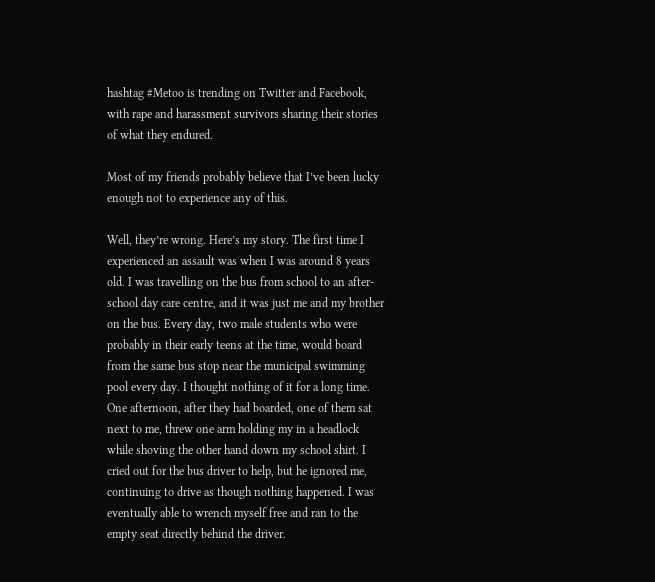hashtag #Metoo is trending on Twitter and Facebook, with rape and harassment survivors sharing their stories of what they endured.

Most of my friends probably believe that I’ve been lucky enough not to experience any of this.

Well, they’re wrong. Here’s my story. The first time I experienced an assault was when I was around 8 years old. I was travelling on the bus from school to an after-school day care centre, and it was just me and my brother on the bus. Every day, two male students who were probably in their early teens at the time, would board from the same bus stop near the municipal swimming pool every day. I thought nothing of it for a long time. One afternoon, after they had boarded, one of them sat next to me, threw one arm holding my in a headlock while shoving the other hand down my school shirt. I cried out for the bus driver to help, but he ignored me, continuing to drive as though nothing happened. I was eventually able to wrench myself free and ran to the empty seat directly behind the driver.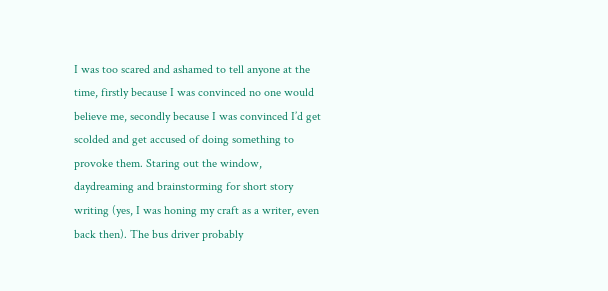I was too scared and ashamed to tell anyone at the time, firstly because I was convinced no one would believe me, secondly because I was convinced I’d get scolded and get accused of doing something to provoke them. Staring out the window, daydreaming and brainstorming for short story writing (yes, I was honing my craft as a writer, even back then). The bus driver probably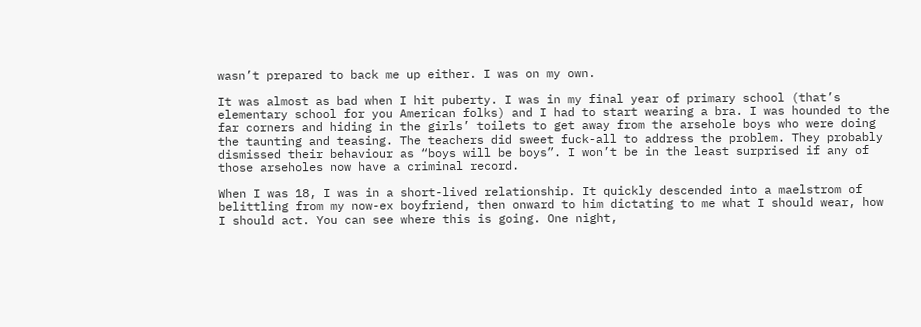wasn’t prepared to back me up either. I was on my own.

It was almost as bad when I hit puberty. I was in my final year of primary school (that’s elementary school for you American folks) and I had to start wearing a bra. I was hounded to the far corners and hiding in the girls’ toilets to get away from the arsehole boys who were doing the taunting and teasing. The teachers did sweet fuck-all to address the problem. They probably dismissed their behaviour as “boys will be boys”. I won’t be in the least surprised if any of those arseholes now have a criminal record.

When I was 18, I was in a short-lived relationship. It quickly descended into a maelstrom of belittling from my now-ex boyfriend, then onward to him dictating to me what I should wear, how I should act. You can see where this is going. One night,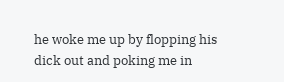he woke me up by flopping his dick out and poking me in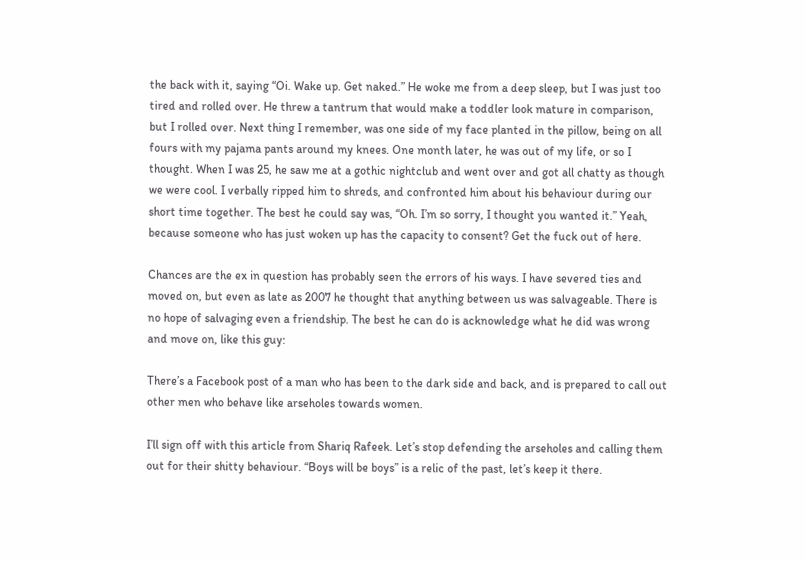the back with it, saying “Oi. Wake up. Get naked.” He woke me from a deep sleep, but I was just too tired and rolled over. He threw a tantrum that would make a toddler look mature in comparison, but I rolled over. Next thing I remember, was one side of my face planted in the pillow, being on all fours with my pajama pants around my knees. One month later, he was out of my life, or so I thought. When I was 25, he saw me at a gothic nightclub and went over and got all chatty as though we were cool. I verbally ripped him to shreds, and confronted him about his behaviour during our short time together. The best he could say was, “Oh. I’m so sorry, I thought you wanted it.” Yeah, because someone who has just woken up has the capacity to consent? Get the fuck out of here.

Chances are the ex in question has probably seen the errors of his ways. I have severed ties and moved on, but even as late as 2007 he thought that anything between us was salvageable. There is no hope of salvaging even a friendship. The best he can do is acknowledge what he did was wrong and move on, like this guy:

There’s a Facebook post of a man who has been to the dark side and back, and is prepared to call out other men who behave like arseholes towards women.

I’ll sign off with this article from Shariq Rafeek. Let’s stop defending the arseholes and calling them out for their shitty behaviour. “Boys will be boys” is a relic of the past, let’s keep it there.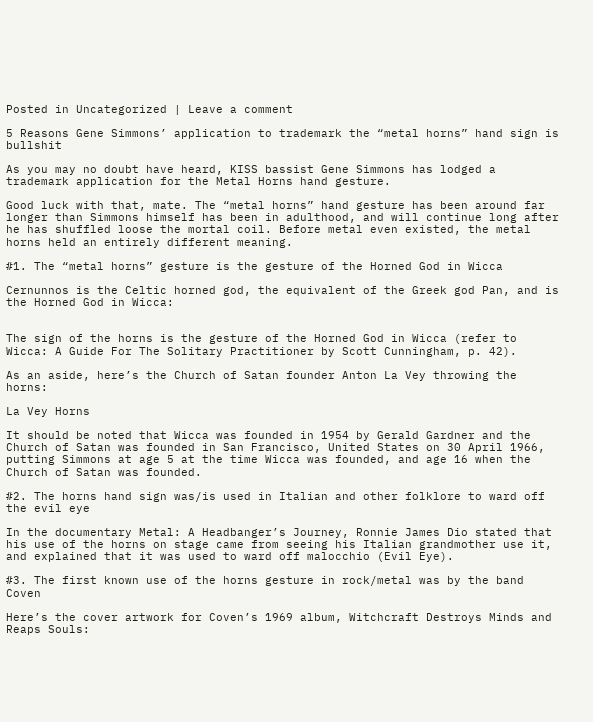Posted in Uncategorized | Leave a comment

5 Reasons Gene Simmons’ application to trademark the “metal horns” hand sign is bullshit

As you may no doubt have heard, KISS bassist Gene Simmons has lodged a trademark application for the Metal Horns hand gesture.

Good luck with that, mate. The “metal horns” hand gesture has been around far longer than Simmons himself has been in adulthood, and will continue long after he has shuffled loose the mortal coil. Before metal even existed, the metal horns held an entirely different meaning.

#1. The “metal horns” gesture is the gesture of the Horned God in Wicca

Cernunnos is the Celtic horned god, the equivalent of the Greek god Pan, and is the Horned God in Wicca:


The sign of the horns is the gesture of the Horned God in Wicca (refer to Wicca: A Guide For The Solitary Practitioner by Scott Cunningham, p. 42).

As an aside, here’s the Church of Satan founder Anton La Vey throwing the horns:

La Vey Horns

It should be noted that Wicca was founded in 1954 by Gerald Gardner and the Church of Satan was founded in San Francisco, United States on 30 April 1966, putting Simmons at age 5 at the time Wicca was founded, and age 16 when the Church of Satan was founded.

#2. The horns hand sign was/is used in Italian and other folklore to ward off the evil eye

In the documentary Metal: A Headbanger’s Journey, Ronnie James Dio stated that his use of the horns on stage came from seeing his Italian grandmother use it, and explained that it was used to ward off malocchio (Evil Eye).

#3. The first known use of the horns gesture in rock/metal was by the band Coven

Here’s the cover artwork for Coven’s 1969 album, Witchcraft Destroys Minds and Reaps Souls: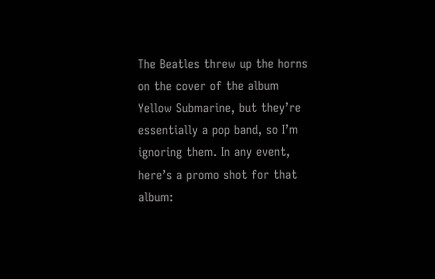The Beatles threw up the horns on the cover of the album Yellow Submarine, but they’re essentially a pop band, so I’m ignoring them. In any event, here’s a promo shot for that album: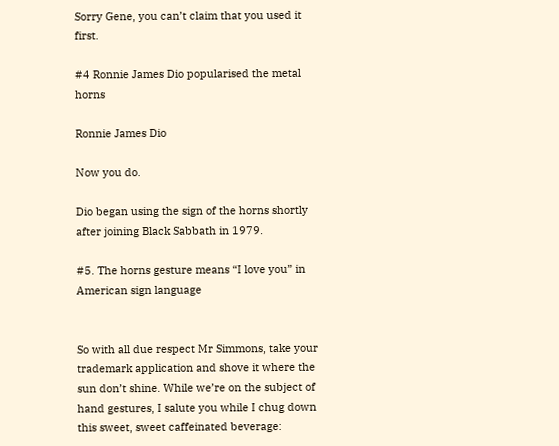Sorry Gene, you can’t claim that you used it first.

#4 Ronnie James Dio popularised the metal horns

Ronnie James Dio

Now you do.

Dio began using the sign of the horns shortly after joining Black Sabbath in 1979.

#5. The horns gesture means “I love you” in American sign language


So with all due respect Mr Simmons, take your trademark application and shove it where the sun don’t shine. While we’re on the subject of hand gestures, I salute you while I chug down this sweet, sweet caffeinated beverage: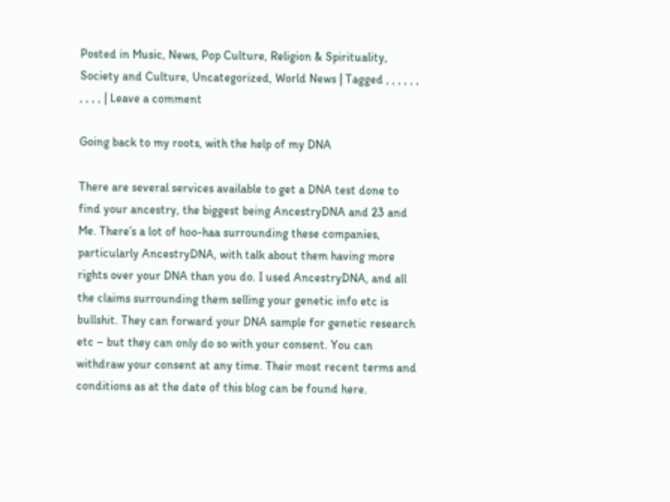Posted in Music, News, Pop Culture, Religion & Spirituality, Society and Culture, Uncategorized, World News | Tagged , , , , , , , , , , | Leave a comment

Going back to my roots, with the help of my DNA

There are several services available to get a DNA test done to find your ancestry, the biggest being AncestryDNA and 23 and Me. There’s a lot of hoo-haa surrounding these companies, particularly AncestryDNA, with talk about them having more rights over your DNA than you do. I used AncestryDNA, and all the claims surrounding them selling your genetic info etc is bullshit. They can forward your DNA sample for genetic research etc – but they can only do so with your consent. You can withdraw your consent at any time. Their most recent terms and conditions as at the date of this blog can be found here.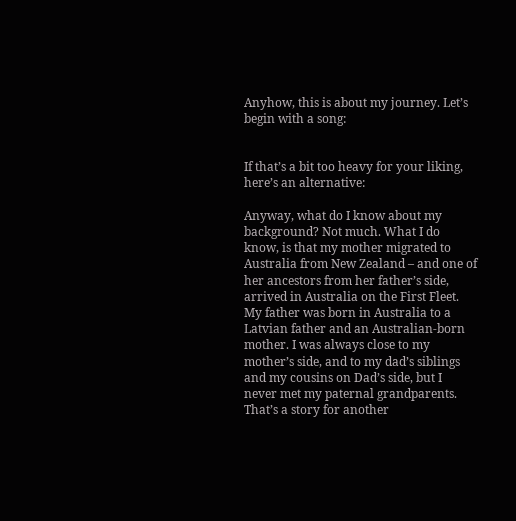Anyhow, this is about my journey. Let’s begin with a song:


If that’s a bit too heavy for your liking, here’s an alternative:

Anyway, what do I know about my background? Not much. What I do know, is that my mother migrated to Australia from New Zealand – and one of her ancestors from her father’s side, arrived in Australia on the First Fleet. My father was born in Australia to a Latvian father and an Australian-born mother. I was always close to my mother’s side, and to my dad’s siblings and my cousins on Dad’s side, but I never met my paternal grandparents. That’s a story for another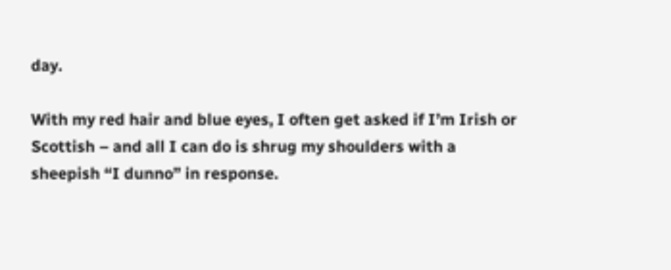day.

With my red hair and blue eyes, I often get asked if I’m Irish or Scottish – and all I can do is shrug my shoulders with a sheepish “I dunno” in response.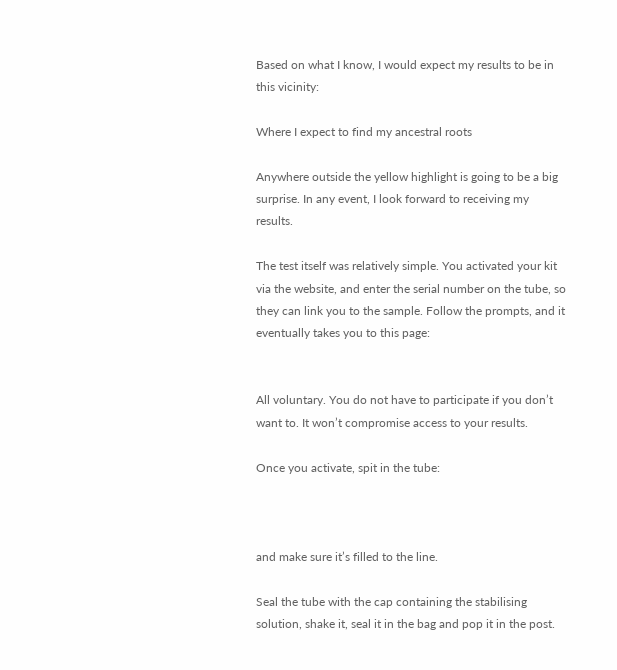Based on what I know, I would expect my results to be in this vicinity:

Where I expect to find my ancestral roots

Anywhere outside the yellow highlight is going to be a big surprise. In any event, I look forward to receiving my results.

The test itself was relatively simple. You activated your kit via the website, and enter the serial number on the tube, so they can link you to the sample. Follow the prompts, and it eventually takes you to this page:


All voluntary. You do not have to participate if you don’t want to. It won’t compromise access to your results.

Once you activate, spit in the tube:



and make sure it’s filled to the line.

Seal the tube with the cap containing the stabilising solution, shake it, seal it in the bag and pop it in the post.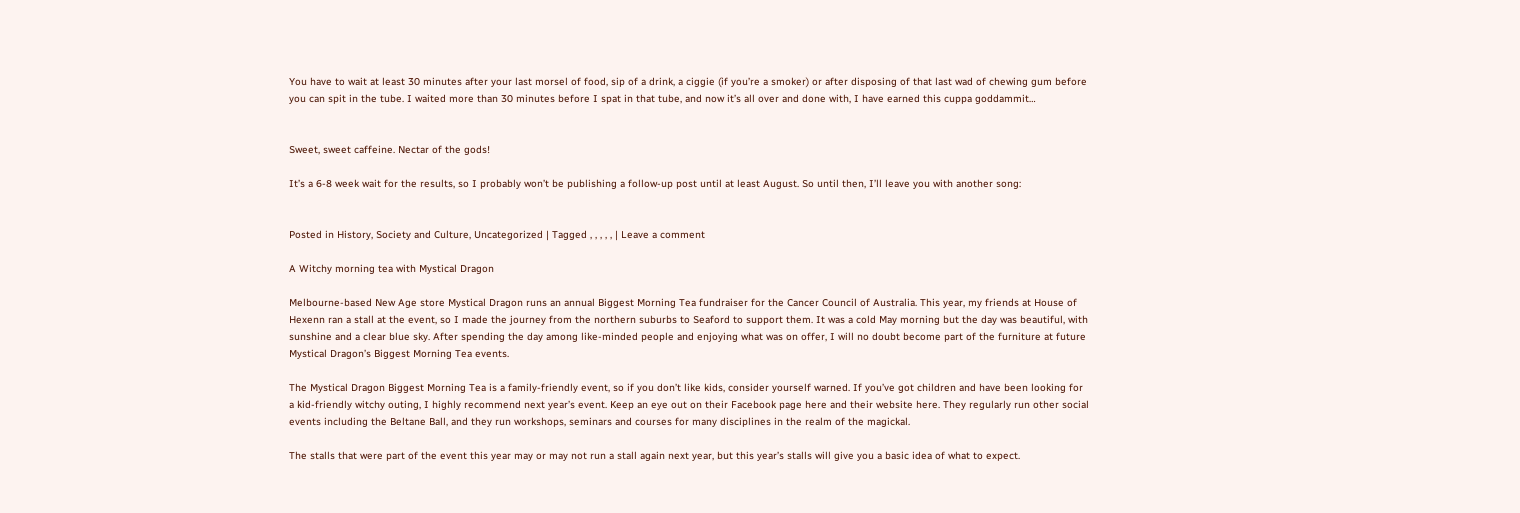You have to wait at least 30 minutes after your last morsel of food, sip of a drink, a ciggie (if you’re a smoker) or after disposing of that last wad of chewing gum before you can spit in the tube. I waited more than 30 minutes before I spat in that tube, and now it’s all over and done with, I have earned this cuppa goddammit…


Sweet, sweet caffeine. Nectar of the gods!

It’s a 6-8 week wait for the results, so I probably won’t be publishing a follow-up post until at least August. So until then, I’ll leave you with another song:


Posted in History, Society and Culture, Uncategorized | Tagged , , , , , | Leave a comment

A Witchy morning tea with Mystical Dragon

Melbourne-based New Age store Mystical Dragon runs an annual Biggest Morning Tea fundraiser for the Cancer Council of Australia. This year, my friends at House of Hexenn ran a stall at the event, so I made the journey from the northern suburbs to Seaford to support them. It was a cold May morning but the day was beautiful, with sunshine and a clear blue sky. After spending the day among like-minded people and enjoying what was on offer, I will no doubt become part of the furniture at future Mystical Dragon’s Biggest Morning Tea events.

The Mystical Dragon Biggest Morning Tea is a family-friendly event, so if you don’t like kids, consider yourself warned. If you’ve got children and have been looking for a kid-friendly witchy outing, I highly recommend next year’s event. Keep an eye out on their Facebook page here and their website here. They regularly run other social events including the Beltane Ball, and they run workshops, seminars and courses for many disciplines in the realm of the magickal.

The stalls that were part of the event this year may or may not run a stall again next year, but this year’s stalls will give you a basic idea of what to expect.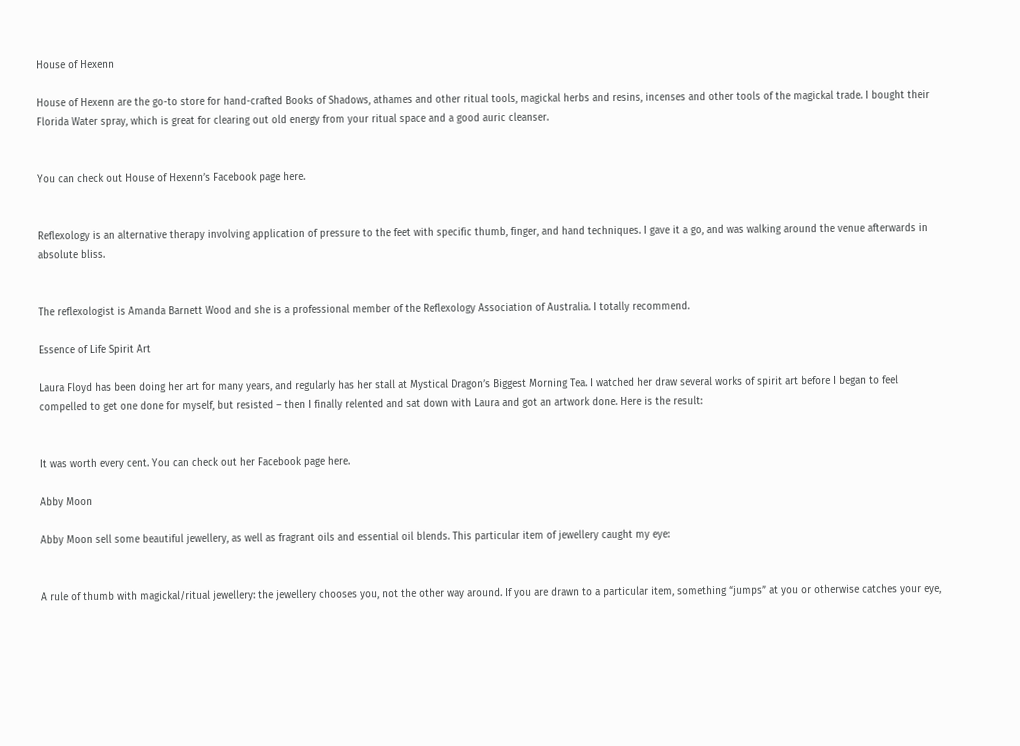House of Hexenn

House of Hexenn are the go-to store for hand-crafted Books of Shadows, athames and other ritual tools, magickal herbs and resins, incenses and other tools of the magickal trade. I bought their Florida Water spray, which is great for clearing out old energy from your ritual space and a good auric cleanser.


You can check out House of Hexenn’s Facebook page here.


Reflexology is an alternative therapy involving application of pressure to the feet with specific thumb, finger, and hand techniques. I gave it a go, and was walking around the venue afterwards in absolute bliss.


The reflexologist is Amanda Barnett Wood and she is a professional member of the Reflexology Association of Australia. I totally recommend.

Essence of Life Spirit Art

Laura Floyd has been doing her art for many years, and regularly has her stall at Mystical Dragon’s Biggest Morning Tea. I watched her draw several works of spirit art before I began to feel compelled to get one done for myself, but resisted – then I finally relented and sat down with Laura and got an artwork done. Here is the result:


It was worth every cent. You can check out her Facebook page here.

Abby Moon

Abby Moon sell some beautiful jewellery, as well as fragrant oils and essential oil blends. This particular item of jewellery caught my eye:


A rule of thumb with magickal/ritual jewellery: the jewellery chooses you, not the other way around. If you are drawn to a particular item, something “jumps” at you or otherwise catches your eye,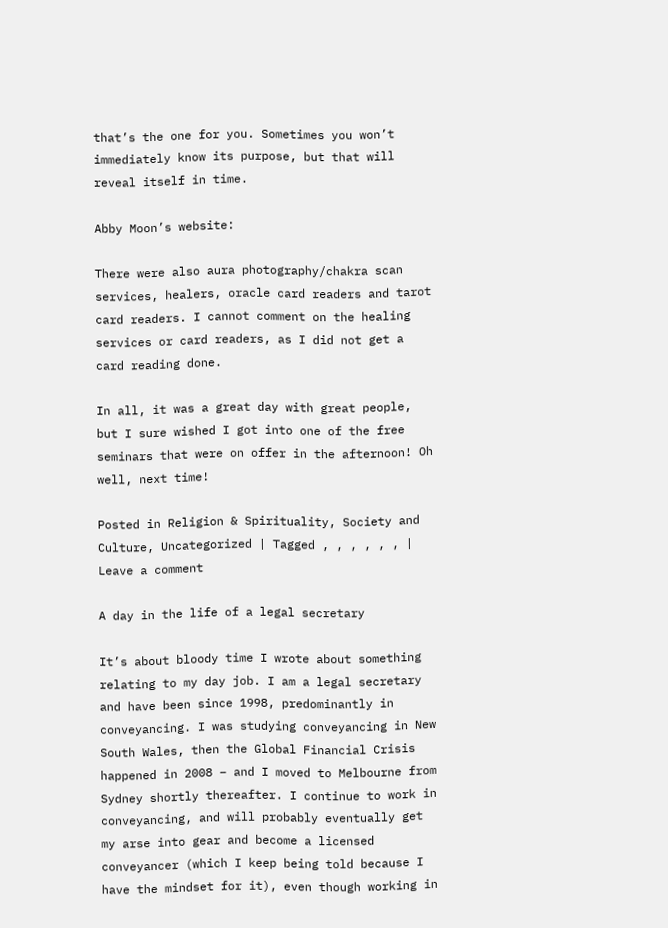that’s the one for you. Sometimes you won’t immediately know its purpose, but that will reveal itself in time.

Abby Moon’s website:

There were also aura photography/chakra scan services, healers, oracle card readers and tarot card readers. I cannot comment on the healing services or card readers, as I did not get a card reading done.

In all, it was a great day with great people, but I sure wished I got into one of the free seminars that were on offer in the afternoon! Oh well, next time!

Posted in Religion & Spirituality, Society and Culture, Uncategorized | Tagged , , , , , , | Leave a comment

A day in the life of a legal secretary

It’s about bloody time I wrote about something relating to my day job. I am a legal secretary and have been since 1998, predominantly in conveyancing. I was studying conveyancing in New South Wales, then the Global Financial Crisis happened in 2008 – and I moved to Melbourne from Sydney shortly thereafter. I continue to work in conveyancing, and will probably eventually get my arse into gear and become a licensed conveyancer (which I keep being told because I have the mindset for it), even though working in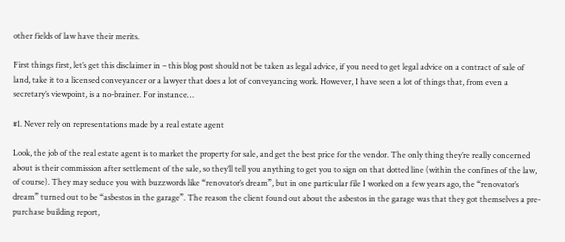other fields of law have their merits.

First things first, let’s get this disclaimer in – this blog post should not be taken as legal advice, if you need to get legal advice on a contract of sale of land, take it to a licensed conveyancer or a lawyer that does a lot of conveyancing work. However, I have seen a lot of things that, from even a secretary’s viewpoint, is a no-brainer. For instance…

#1. Never rely on representations made by a real estate agent

Look, the job of the real estate agent is to market the property for sale, and get the best price for the vendor. The only thing they’re really concerned about is their commission after settlement of the sale, so they’ll tell you anything to get you to sign on that dotted line (within the confines of the law, of course). They may seduce you with buzzwords like “renovator’s dream”, but in one particular file I worked on a few years ago, the “renovator’s dream” turned out to be “asbestos in the garage”. The reason the client found out about the asbestos in the garage was that they got themselves a pre-purchase building report,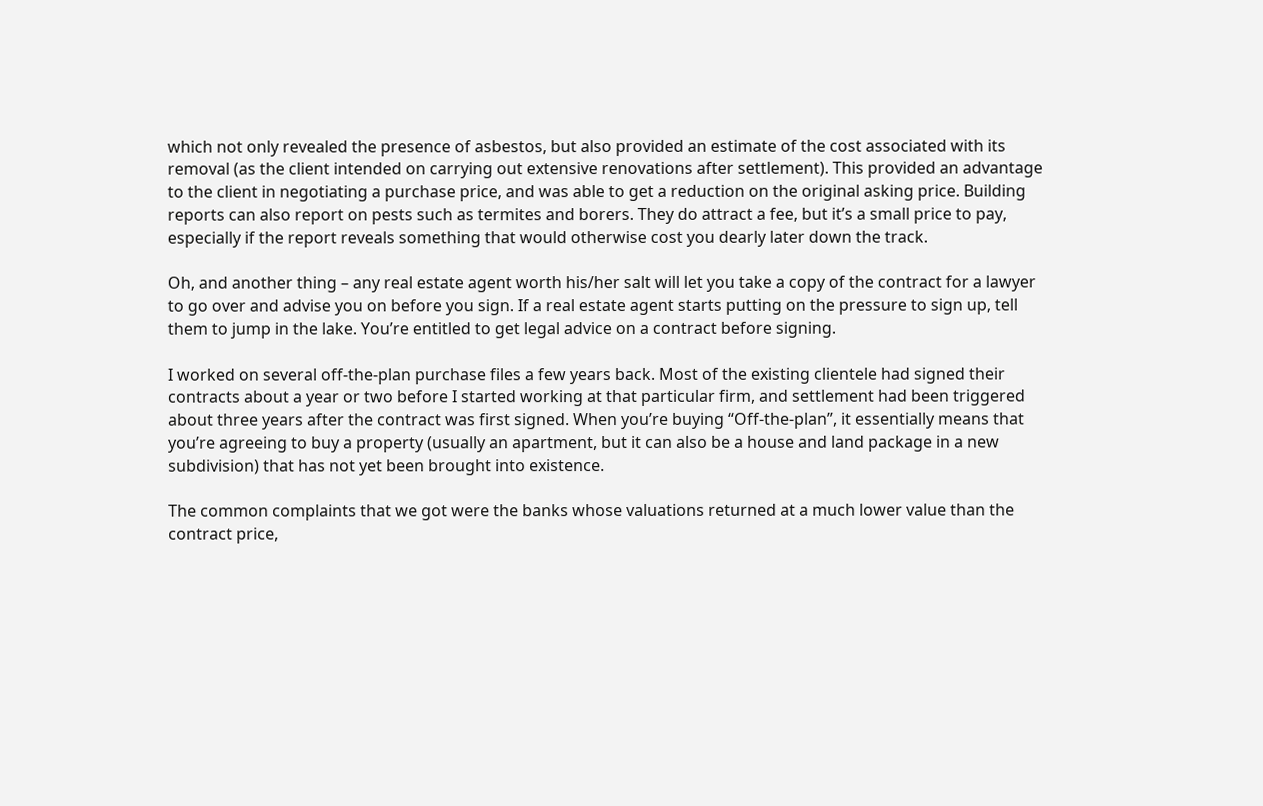which not only revealed the presence of asbestos, but also provided an estimate of the cost associated with its removal (as the client intended on carrying out extensive renovations after settlement). This provided an advantage to the client in negotiating a purchase price, and was able to get a reduction on the original asking price. Building reports can also report on pests such as termites and borers. They do attract a fee, but it’s a small price to pay, especially if the report reveals something that would otherwise cost you dearly later down the track.

Oh, and another thing – any real estate agent worth his/her salt will let you take a copy of the contract for a lawyer to go over and advise you on before you sign. If a real estate agent starts putting on the pressure to sign up, tell them to jump in the lake. You’re entitled to get legal advice on a contract before signing.

I worked on several off-the-plan purchase files a few years back. Most of the existing clientele had signed their contracts about a year or two before I started working at that particular firm, and settlement had been triggered about three years after the contract was first signed. When you’re buying “Off-the-plan”, it essentially means that you’re agreeing to buy a property (usually an apartment, but it can also be a house and land package in a new subdivision) that has not yet been brought into existence.

The common complaints that we got were the banks whose valuations returned at a much lower value than the contract price,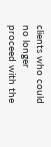clients who could no longer proceed with the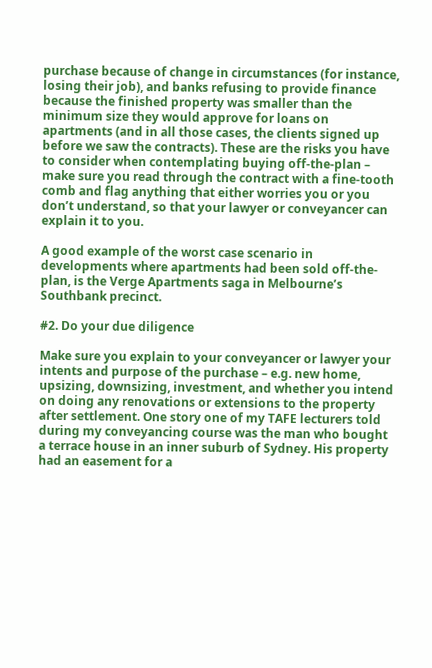purchase because of change in circumstances (for instance, losing their job), and banks refusing to provide finance because the finished property was smaller than the minimum size they would approve for loans on apartments (and in all those cases, the clients signed up before we saw the contracts). These are the risks you have to consider when contemplating buying off-the-plan – make sure you read through the contract with a fine-tooth comb and flag anything that either worries you or you don’t understand, so that your lawyer or conveyancer can explain it to you.

A good example of the worst case scenario in developments where apartments had been sold off-the-plan, is the Verge Apartments saga in Melbourne’s Southbank precinct.

#2. Do your due diligence

Make sure you explain to your conveyancer or lawyer your intents and purpose of the purchase – e.g. new home, upsizing, downsizing, investment, and whether you intend on doing any renovations or extensions to the property after settlement. One story one of my TAFE lecturers told during my conveyancing course was the man who bought a terrace house in an inner suburb of Sydney. His property had an easement for a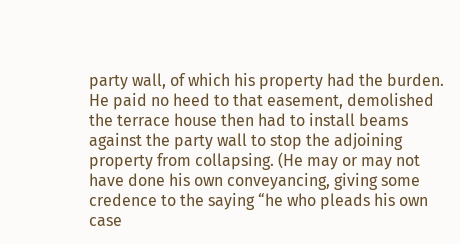party wall, of which his property had the burden. He paid no heed to that easement, demolished the terrace house then had to install beams against the party wall to stop the adjoining property from collapsing. (He may or may not have done his own conveyancing, giving some credence to the saying “he who pleads his own case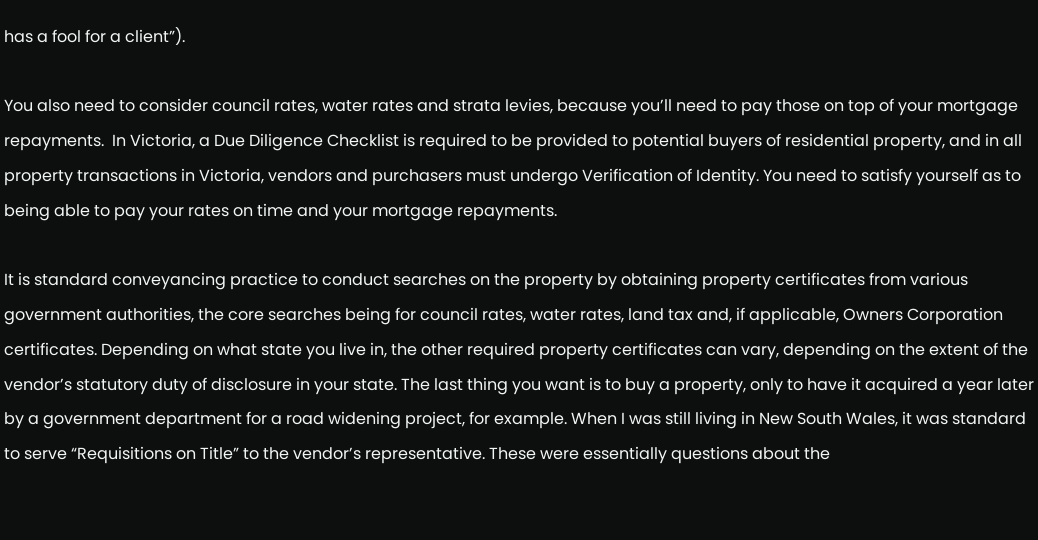has a fool for a client”).

You also need to consider council rates, water rates and strata levies, because you’ll need to pay those on top of your mortgage repayments.  In Victoria, a Due Diligence Checklist is required to be provided to potential buyers of residential property, and in all property transactions in Victoria, vendors and purchasers must undergo Verification of Identity. You need to satisfy yourself as to being able to pay your rates on time and your mortgage repayments.

It is standard conveyancing practice to conduct searches on the property by obtaining property certificates from various government authorities, the core searches being for council rates, water rates, land tax and, if applicable, Owners Corporation certificates. Depending on what state you live in, the other required property certificates can vary, depending on the extent of the vendor’s statutory duty of disclosure in your state. The last thing you want is to buy a property, only to have it acquired a year later by a government department for a road widening project, for example. When I was still living in New South Wales, it was standard to serve “Requisitions on Title” to the vendor’s representative. These were essentially questions about the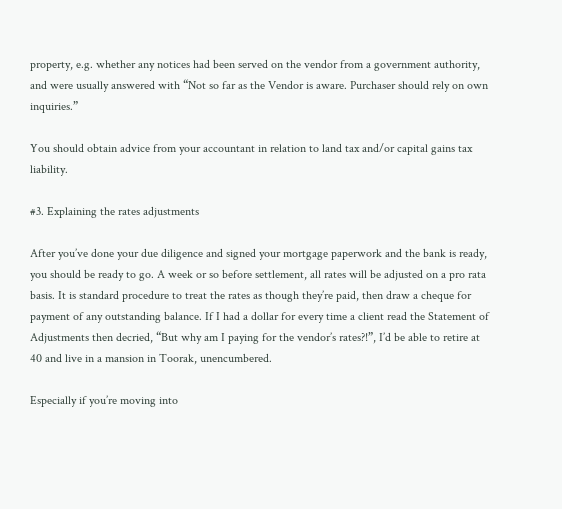property, e.g. whether any notices had been served on the vendor from a government authority, and were usually answered with “Not so far as the Vendor is aware. Purchaser should rely on own inquiries.”

You should obtain advice from your accountant in relation to land tax and/or capital gains tax liability.

#3. Explaining the rates adjustments

After you’ve done your due diligence and signed your mortgage paperwork and the bank is ready, you should be ready to go. A week or so before settlement, all rates will be adjusted on a pro rata basis. It is standard procedure to treat the rates as though they’re paid, then draw a cheque for payment of any outstanding balance. If I had a dollar for every time a client read the Statement of Adjustments then decried, “But why am I paying for the vendor’s rates?!”, I’d be able to retire at 40 and live in a mansion in Toorak, unencumbered.

Especially if you’re moving into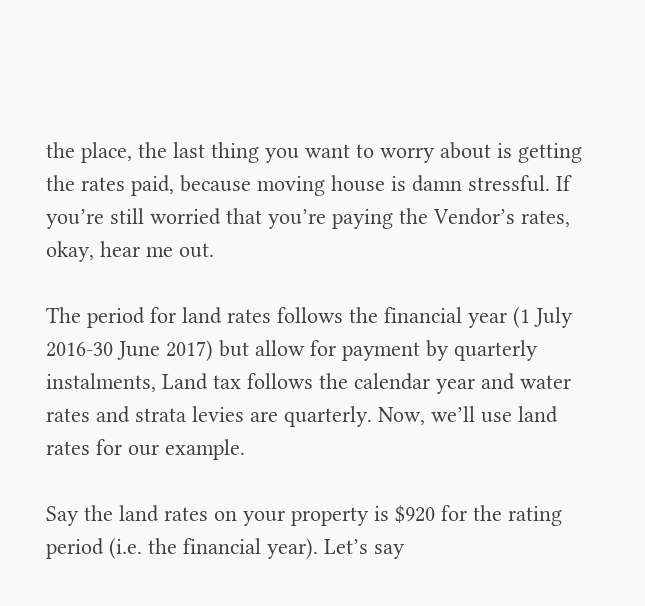the place, the last thing you want to worry about is getting the rates paid, because moving house is damn stressful. If you’re still worried that you’re paying the Vendor’s rates, okay, hear me out.

The period for land rates follows the financial year (1 July 2016-30 June 2017) but allow for payment by quarterly instalments, Land tax follows the calendar year and water rates and strata levies are quarterly. Now, we’ll use land rates for our example.

Say the land rates on your property is $920 for the rating period (i.e. the financial year). Let’s say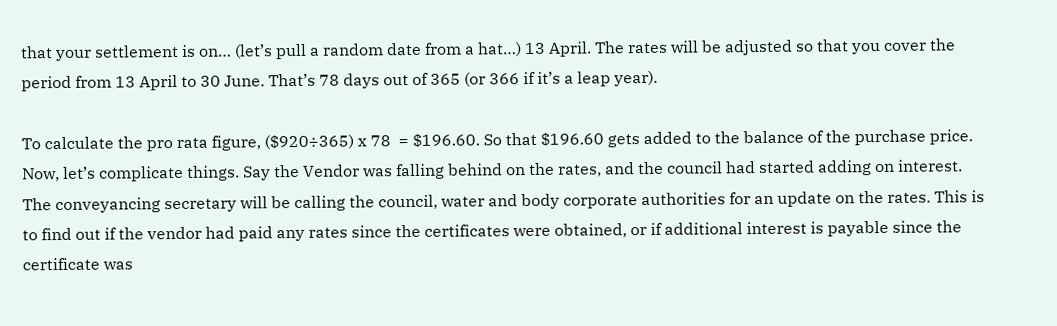that your settlement is on… (let’s pull a random date from a hat…) 13 April. The rates will be adjusted so that you cover the period from 13 April to 30 June. That’s 78 days out of 365 (or 366 if it’s a leap year).

To calculate the pro rata figure, ($920÷365) x 78  = $196.60. So that $196.60 gets added to the balance of the purchase price. Now, let’s complicate things. Say the Vendor was falling behind on the rates, and the council had started adding on interest. The conveyancing secretary will be calling the council, water and body corporate authorities for an update on the rates. This is to find out if the vendor had paid any rates since the certificates were obtained, or if additional interest is payable since the certificate was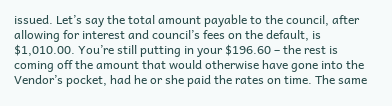issued. Let’s say the total amount payable to the council, after allowing for interest and council’s fees on the default, is $1,010.00. You’re still putting in your $196.60 – the rest is coming off the amount that would otherwise have gone into the Vendor’s pocket, had he or she paid the rates on time. The same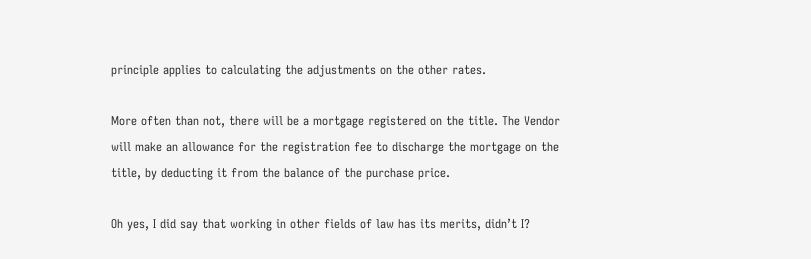principle applies to calculating the adjustments on the other rates.

More often than not, there will be a mortgage registered on the title. The Vendor will make an allowance for the registration fee to discharge the mortgage on the title, by deducting it from the balance of the purchase price.

Oh yes, I did say that working in other fields of law has its merits, didn’t I?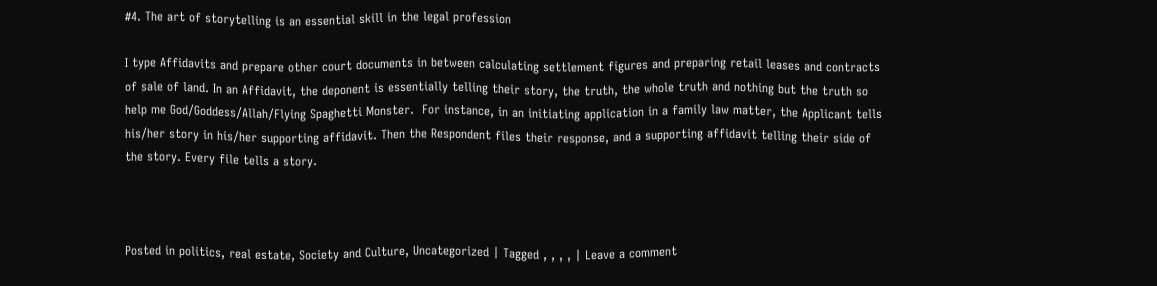#4. The art of storytelling is an essential skill in the legal profession

I type Affidavits and prepare other court documents in between calculating settlement figures and preparing retail leases and contracts of sale of land. In an Affidavit, the deponent is essentially telling their story, the truth, the whole truth and nothing but the truth so help me God/Goddess/Allah/Flying Spaghetti Monster.  For instance, in an initiating application in a family law matter, the Applicant tells his/her story in his/her supporting affidavit. Then the Respondent files their response, and a supporting affidavit telling their side of the story. Every file tells a story.



Posted in politics, real estate, Society and Culture, Uncategorized | Tagged , , , , | Leave a comment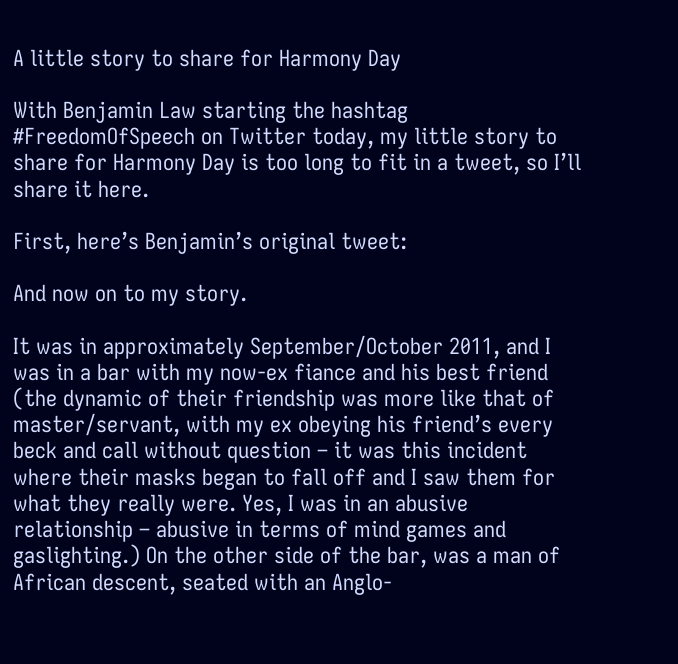A little story to share for Harmony Day

With Benjamin Law starting the hashtag #FreedomOfSpeech on Twitter today, my little story to share for Harmony Day is too long to fit in a tweet, so I’ll share it here.

First, here’s Benjamin’s original tweet:

And now on to my story.

It was in approximately September/October 2011, and I was in a bar with my now-ex fiance and his best friend  (the dynamic of their friendship was more like that of master/servant, with my ex obeying his friend’s every beck and call without question – it was this incident where their masks began to fall off and I saw them for what they really were. Yes, I was in an abusive relationship – abusive in terms of mind games and gaslighting.) On the other side of the bar, was a man of African descent, seated with an Anglo-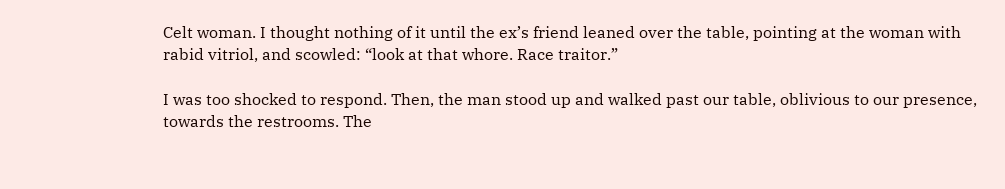Celt woman. I thought nothing of it until the ex’s friend leaned over the table, pointing at the woman with rabid vitriol, and scowled: “look at that whore. Race traitor.”

I was too shocked to respond. Then, the man stood up and walked past our table, oblivious to our presence, towards the restrooms. The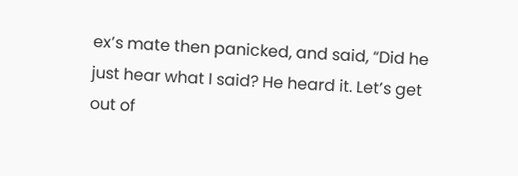ex’s mate then panicked, and said, “Did he just hear what I said? He heard it. Let’s get out of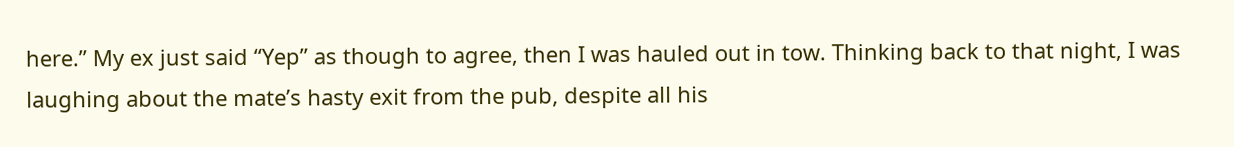here.” My ex just said “Yep” as though to agree, then I was hauled out in tow. Thinking back to that night, I was laughing about the mate’s hasty exit from the pub, despite all his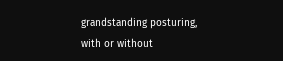grandstanding posturing, with or without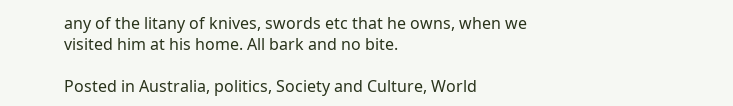any of the litany of knives, swords etc that he owns, when we visited him at his home. All bark and no bite.

Posted in Australia, politics, Society and Culture, World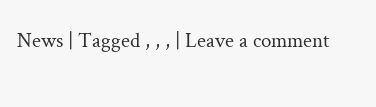News | Tagged , , , | Leave a comment